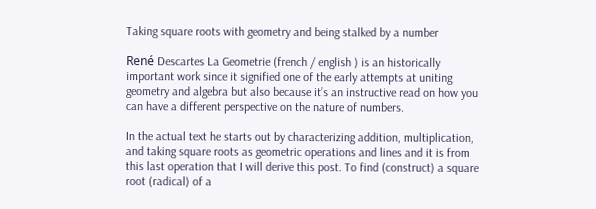Taking square roots with geometry and being stalked by a number

René Descartes La Geometrie (french / english ) is an historically important work since it signified one of the early attempts at uniting geometry and algebra but also because it’s an instructive read on how you can have a different perspective on the nature of numbers.

In the actual text he starts out by characterizing addition, multiplication, and taking square roots as geometric operations and lines and it is from this last operation that I will derive this post. To find (construct) a square root (radical) of a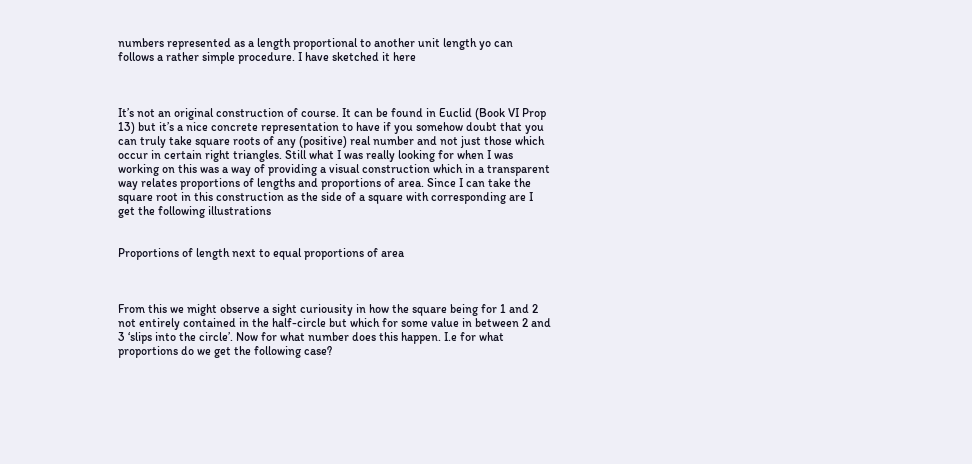numbers represented as a length proportional to another unit length yo can follows a rather simple procedure. I have sketched it here



It’s not an original construction of course. It can be found in Euclid (Book VI Prop 13) but it’s a nice concrete representation to have if you somehow doubt that you can truly take square roots of any (positive) real number and not just those which occur in certain right triangles. Still what I was really looking for when I was working on this was a way of providing a visual construction which in a transparent way relates proportions of lengths and proportions of area. Since I can take the square root in this construction as the side of a square with corresponding are I get the following illustrations


Proportions of length next to equal proportions of area



From this we might observe a sight curiousity in how the square being for 1 and 2 not entirely contained in the half-circle but which for some value in between 2 and 3 ‘slips into the circle’. Now for what number does this happen. I.e for what proportions do we get the following case?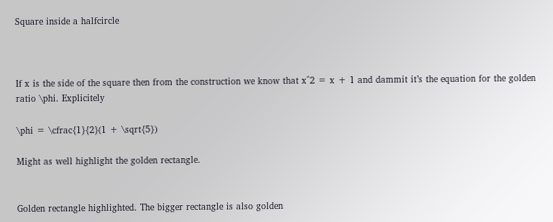Square inside a halfcircle



If x is the side of the square then from the construction we know that x^2 = x + 1 and dammit it’s the equation for the golden ratio \phi. Explicitely

\phi = \cfrac{1}{2}(1 + \sqrt{5})

Might as well highlight the golden rectangle.


Golden rectangle highlighted. The bigger rectangle is also golden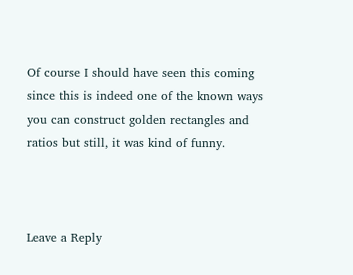Of course I should have seen this coming since this is indeed one of the known ways you can construct golden rectangles and ratios but still, it was kind of funny.



Leave a Reply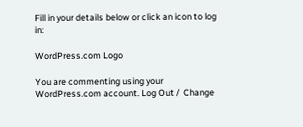Fill in your details below or click an icon to log in:

WordPress.com Logo

You are commenting using your WordPress.com account. Log Out /  Change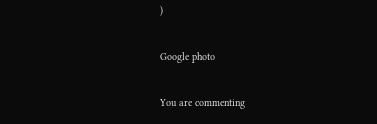)

Google photo

You are commenting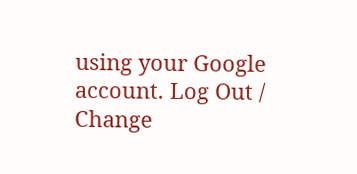using your Google account. Log Out /  Change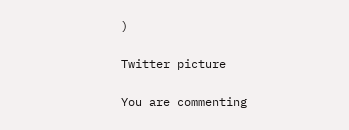)

Twitter picture

You are commenting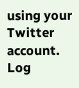using your Twitter account. Log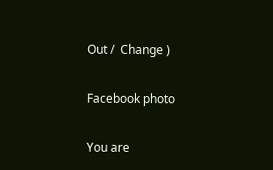Out /  Change )

Facebook photo

You are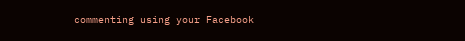commenting using your Facebook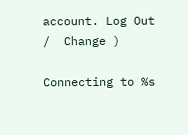account. Log Out /  Change )

Connecting to %s